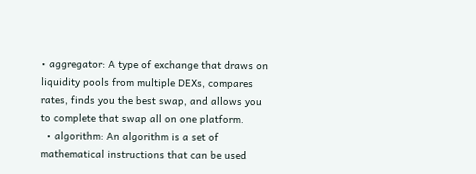• aggregator: A type of exchange that draws on liquidity pools from multiple DEXs, compares rates, finds you the best swap, and allows you to complete that swap all on one platform.
  • algorithm: An algorithm is a set of mathematical instructions that can be used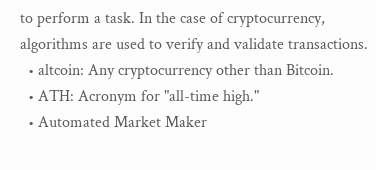to perform a task. In the case of cryptocurrency, algorithms are used to verify and validate transactions.
  • altcoin: Any cryptocurrency other than Bitcoin.
  • ATH: Acronym for "all-time high."
  • Automated Market Maker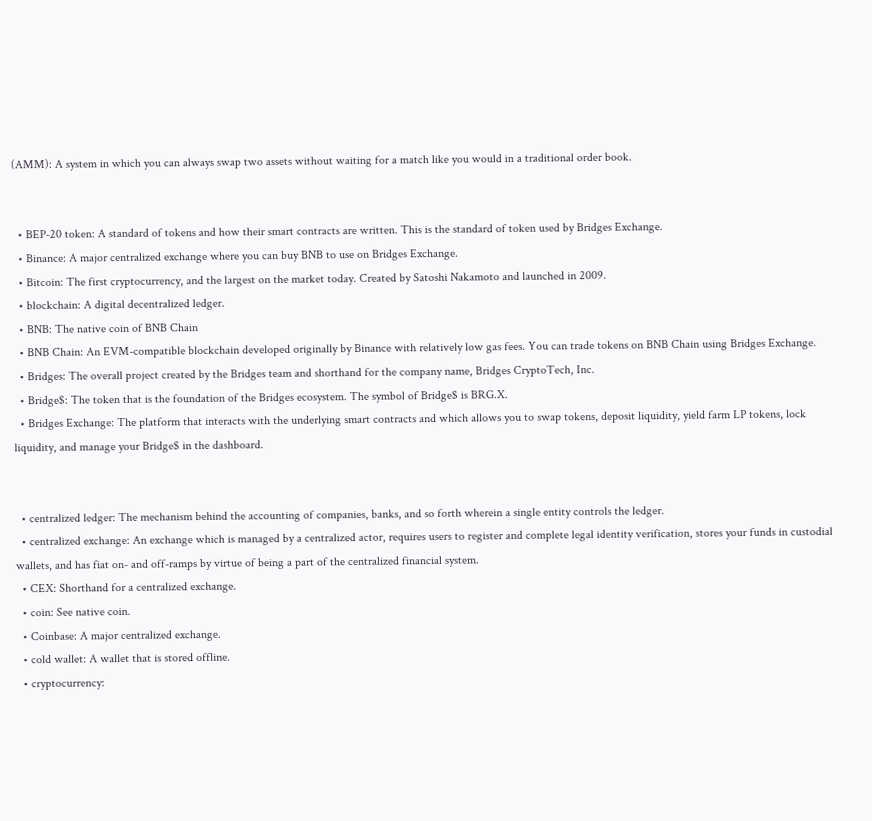(AMM): A system in which you can always swap two assets without waiting for a match like you would in a traditional order book.


  • BEP-20 token: A standard of tokens and how their smart contracts are written. This is the standard of token used by Bridges Exchange.
  • Binance: A major centralized exchange where you can buy BNB to use on Bridges Exchange.
  • Bitcoin: The first cryptocurrency, and the largest on the market today. Created by Satoshi Nakamoto and launched in 2009.
  • blockchain: A digital decentralized ledger.
  • BNB: The native coin of BNB Chain
  • BNB Chain: An EVM-compatible blockchain developed originally by Binance with relatively low gas fees. You can trade tokens on BNB Chain using Bridges Exchange.
  • Bridges: The overall project created by the Bridges team and shorthand for the company name, Bridges CryptoTech, Inc.
  • Bridge$: The token that is the foundation of the Bridges ecosystem. The symbol of Bridge$ is BRG.X.
  • Bridges Exchange: The platform that interacts with the underlying smart contracts and which allows you to swap tokens, deposit liquidity, yield farm LP tokens, lock liquidity, and manage your Bridge$ in the dashboard.


  • centralized ledger: The mechanism behind the accounting of companies, banks, and so forth wherein a single entity controls the ledger.
  • centralized exchange: An exchange which is managed by a centralized actor, requires users to register and complete legal identity verification, stores your funds in custodial wallets, and has fiat on- and off-ramps by virtue of being a part of the centralized financial system.
  • CEX: Shorthand for a centralized exchange.
  • coin: See native coin.
  • Coinbase: A major centralized exchange.
  • cold wallet: A wallet that is stored offline.
  • cryptocurrency: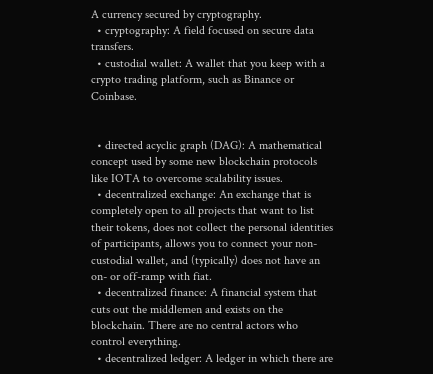A currency secured by cryptography.
  • cryptography: A field focused on secure data transfers.
  • custodial wallet: A wallet that you keep with a crypto trading platform, such as Binance or Coinbase.


  • directed acyclic graph (DAG): A mathematical concept used by some new blockchain protocols like IOTA to overcome scalability issues.
  • decentralized exchange: An exchange that is completely open to all projects that want to list their tokens, does not collect the personal identities of participants, allows you to connect your non-custodial wallet, and (typically) does not have an on- or off-ramp with fiat.
  • decentralized finance: A financial system that cuts out the middlemen and exists on the blockchain. There are no central actors who control everything.
  • decentralized ledger: A ledger in which there are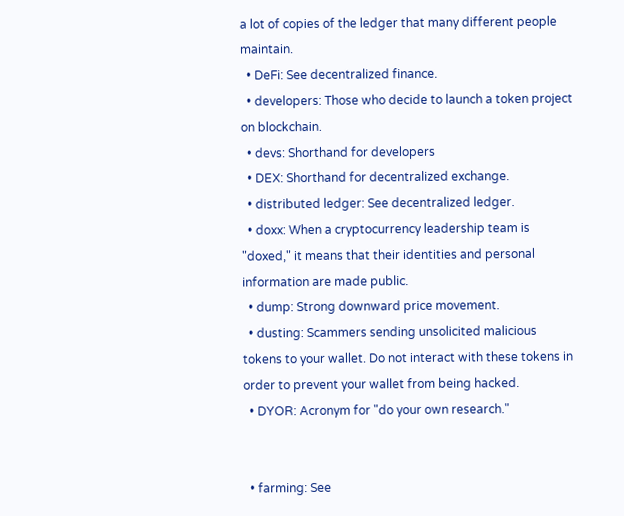a lot of copies of the ledger that many different people maintain.
  • DeFi: See decentralized finance.
  • developers: Those who decide to launch a token project on blockchain.
  • devs: Shorthand for developers
  • DEX: Shorthand for decentralized exchange.
  • distributed ledger: See decentralized ledger.
  • doxx: When a cryptocurrency leadership team is "doxed," it means that their identities and personal information are made public.
  • dump: Strong downward price movement.
  • dusting: Scammers sending unsolicited malicious tokens to your wallet. Do not interact with these tokens in order to prevent your wallet from being hacked.
  • DYOR: Acronym for "do your own research."


  • farming: See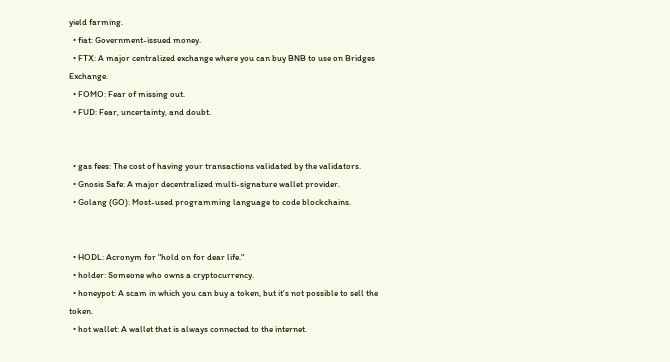yield farming.
  • fiat: Government-issued money.
  • FTX: A major centralized exchange where you can buy BNB to use on Bridges Exchange.
  • FOMO: Fear of missing out.
  • FUD: Fear, uncertainty, and doubt.


  • gas fees: The cost of having your transactions validated by the validators.
  • Gnosis Safe: A major decentralized multi-signature wallet provider.
  • Golang (GO): Most-used programming language to code blockchains.


  • HODL: Acronym for "hold on for dear life."
  • holder: Someone who owns a cryptocurrency.
  • honeypot: A scam in which you can buy a token, but it's not possible to sell the token.
  • hot wallet: A wallet that is always connected to the internet.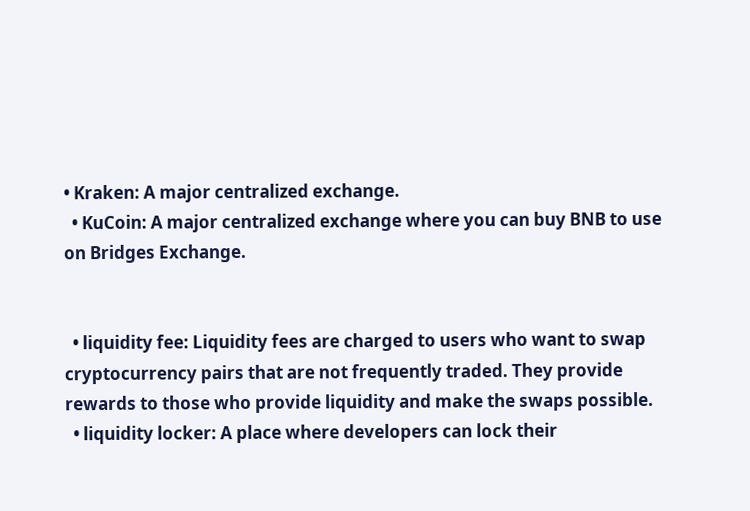• Kraken: A major centralized exchange.
  • KuCoin: A major centralized exchange where you can buy BNB to use on Bridges Exchange.


  • liquidity fee: Liquidity fees are charged to users who want to swap cryptocurrency pairs that are not frequently traded. They provide rewards to those who provide liquidity and make the swaps possible.
  • liquidity locker: A place where developers can lock their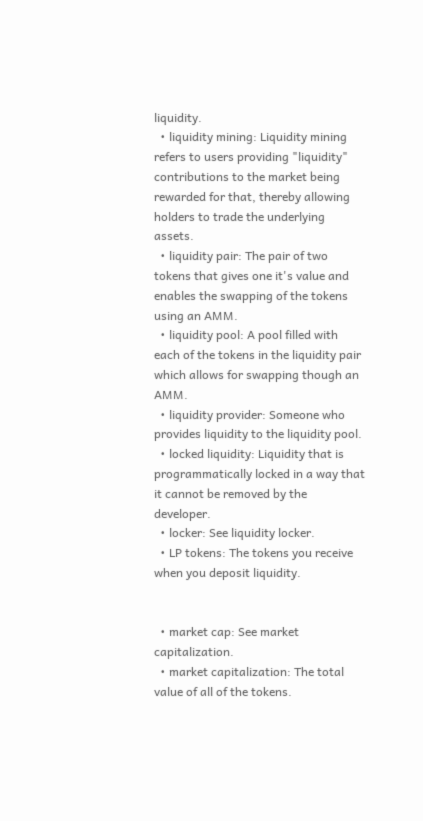liquidity.
  • liquidity mining: Liquidity mining refers to users providing "liquidity" contributions to the market being rewarded for that, thereby allowing holders to trade the underlying assets.
  • liquidity pair: The pair of two tokens that gives one it's value and enables the swapping of the tokens using an AMM.
  • liquidity pool: A pool filled with each of the tokens in the liquidity pair which allows for swapping though an AMM.
  • liquidity provider: Someone who provides liquidity to the liquidity pool.
  • locked liquidity: Liquidity that is programmatically locked in a way that it cannot be removed by the developer.
  • locker: See liquidity locker.
  • LP tokens: The tokens you receive when you deposit liquidity.


  • market cap: See market capitalization.
  • market capitalization: The total value of all of the tokens.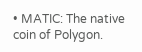• MATIC: The native coin of Polygon.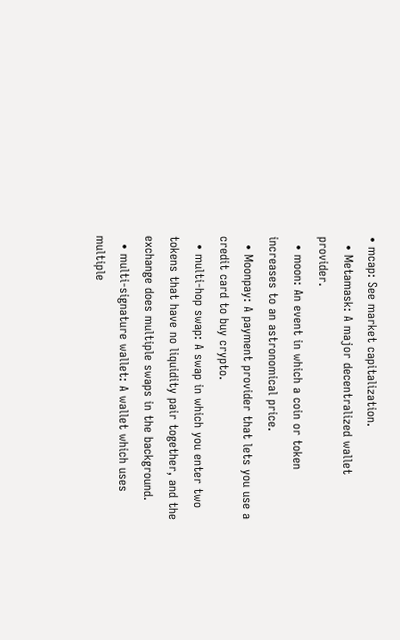• mcap: See market capitalization.
  • Metamask: A major decentralized wallet provider.
  • moon: An event in which a coin or token increases to an astronomical price.
  • Moonpay: A payment provider that lets you use a credit card to buy crypto.
  • multi-hop swap: A swap in which you enter two tokens that have no liquidity pair together, and the exchange does multiple swaps in the background.
  • multi-signature wallet: A wallet which uses multiple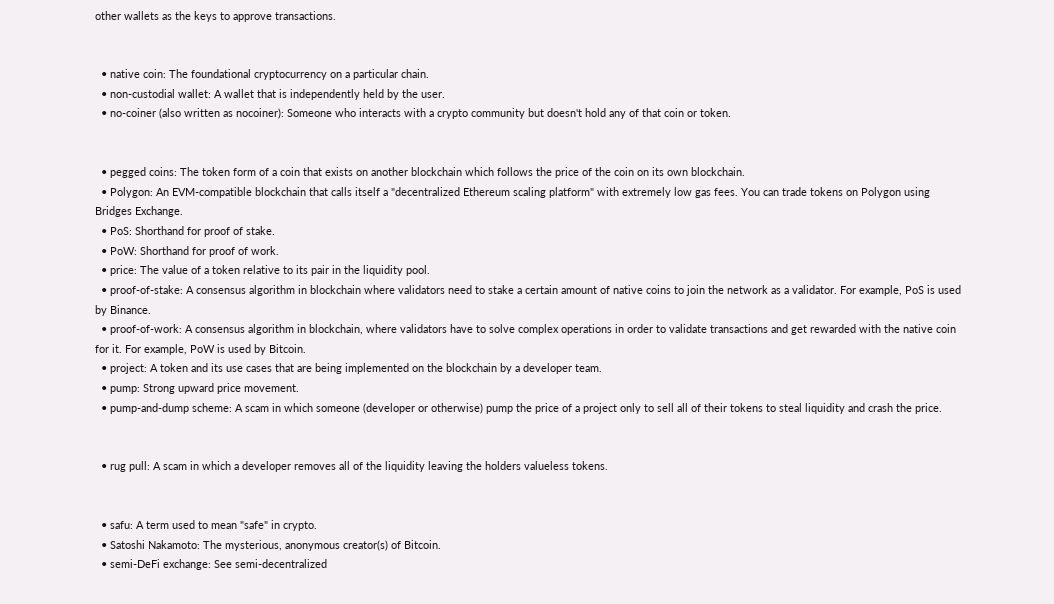other wallets as the keys to approve transactions.


  • native coin: The foundational cryptocurrency on a particular chain.
  • non-custodial wallet: A wallet that is independently held by the user.
  • no-coiner (also written as nocoiner): Someone who interacts with a crypto community but doesn't hold any of that coin or token.


  • pegged coins: The token form of a coin that exists on another blockchain which follows the price of the coin on its own blockchain.
  • Polygon: An EVM-compatible blockchain that calls itself a "decentralized Ethereum scaling platform" with extremely low gas fees. You can trade tokens on Polygon using Bridges Exchange.
  • PoS: Shorthand for proof of stake.
  • PoW: Shorthand for proof of work.
  • price: The value of a token relative to its pair in the liquidity pool.
  • proof-of-stake: A consensus algorithm in blockchain where validators need to stake a certain amount of native coins to join the network as a validator. For example, PoS is used by Binance.
  • proof-of-work: A consensus algorithm in blockchain, where validators have to solve complex operations in order to validate transactions and get rewarded with the native coin for it. For example, PoW is used by Bitcoin.
  • project: A token and its use cases that are being implemented on the blockchain by a developer team.
  • pump: Strong upward price movement.
  • pump-and-dump scheme: A scam in which someone (developer or otherwise) pump the price of a project only to sell all of their tokens to steal liquidity and crash the price.


  • rug pull: A scam in which a developer removes all of the liquidity leaving the holders valueless tokens.


  • safu: A term used to mean "safe" in crypto.
  • Satoshi Nakamoto: The mysterious, anonymous creator(s) of Bitcoin.
  • semi-DeFi exchange: See semi-decentralized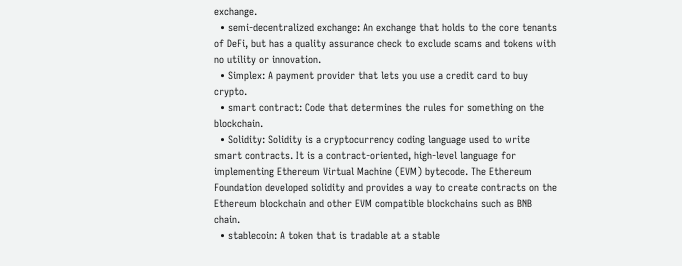exchange.
  • semi-decentralized exchange: An exchange that holds to the core tenants of DeFi, but has a quality assurance check to exclude scams and tokens with no utility or innovation.
  • Simplex: A payment provider that lets you use a credit card to buy crypto.
  • smart contract: Code that determines the rules for something on the blockchain.
  • Solidity: Solidity is a cryptocurrency coding language used to write smart contracts. It is a contract-oriented, high-level language for implementing Ethereum Virtual Machine (EVM) bytecode. The Ethereum Foundation developed solidity and provides a way to create contracts on the Ethereum blockchain and other EVM compatible blockchains such as BNB chain.
  • stablecoin: A token that is tradable at a stable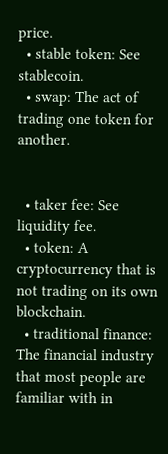price.
  • stable token: See stablecoin.
  • swap: The act of trading one token for another.


  • taker fee: See liquidity fee.
  • token: A cryptocurrency that is not trading on its own blockchain.
  • traditional finance: The financial industry that most people are familiar with in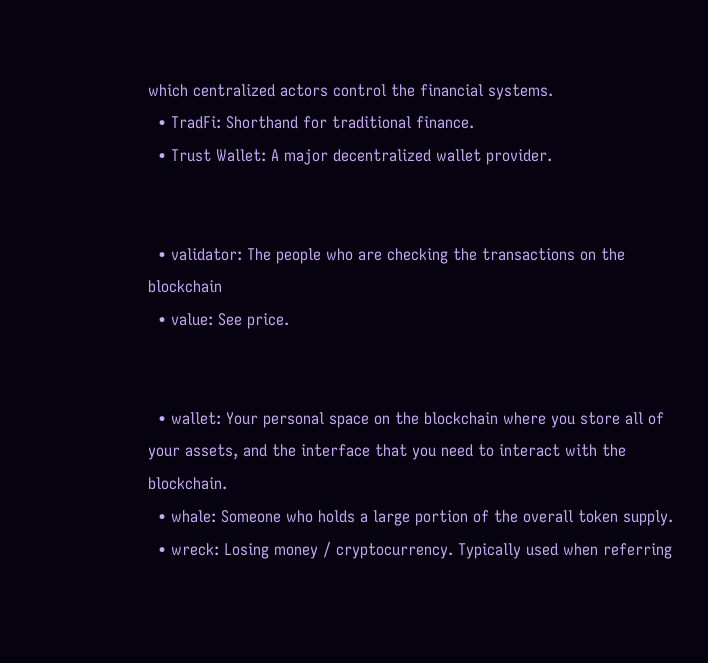which centralized actors control the financial systems.
  • TradFi: Shorthand for traditional finance.
  • Trust Wallet: A major decentralized wallet provider.


  • validator: The people who are checking the transactions on the blockchain
  • value: See price.


  • wallet: Your personal space on the blockchain where you store all of your assets, and the interface that you need to interact with the blockchain.
  • whale: Someone who holds a large portion of the overall token supply.
  • wreck: Losing money / cryptocurrency. Typically used when referring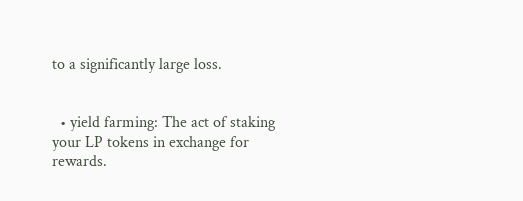to a significantly large loss.


  • yield farming: The act of staking your LP tokens in exchange for rewards.